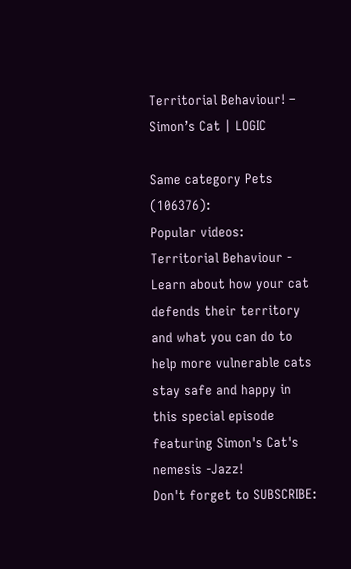Territorial Behaviour! – Simon’s Cat | LOGIC

Same category Pets (106376):
Popular videos:
Territorial Behaviour - Learn about how your cat defends their territory and what you can do to help more vulnerable cats stay safe and happy in this special episode featuring Simon's Cat's nemesis -Jazz!
Don't forget to SUBSCRIBE: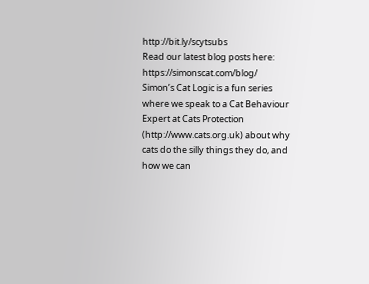http://bit.ly/scytsubs
Read our latest blog posts here: https://simonscat.com/blog/
Simon’s Cat Logic is a fun series where we speak to a Cat Behaviour Expert at Cats Protection (http://www.cats.org.uk) about why cats do the silly things they do, and how we can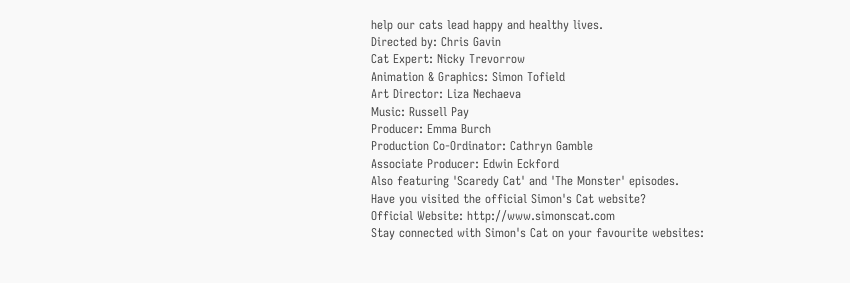help our cats lead happy and healthy lives.
Directed by: Chris Gavin
Cat Expert: Nicky Trevorrow
Animation & Graphics: Simon Tofield
Art Director: Liza Nechaeva
Music: Russell Pay
Producer: Emma Burch
Production Co-Ordinator: Cathryn Gamble
Associate Producer: Edwin Eckford
Also featuring 'Scaredy Cat' and 'The Monster' episodes.
Have you visited the official Simon's Cat website?
Official Website: http://www.simonscat.com
Stay connected with Simon's Cat on your favourite websites: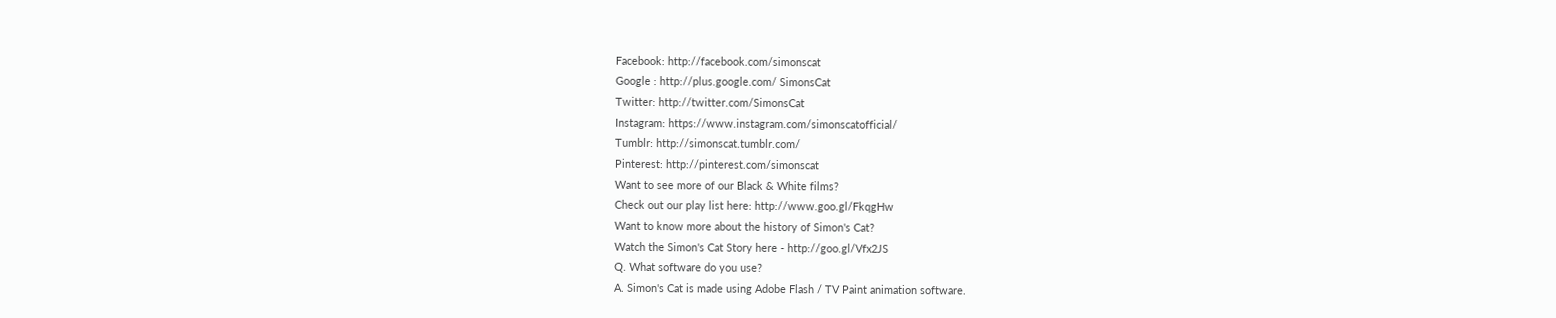Facebook: http://facebook.com/simonscat
Google : http://plus.google.com/ SimonsCat
Twitter: http://twitter.com/SimonsCat
Instagram: https://www.instagram.com/simonscatofficial/
Tumblr: http://simonscat.tumblr.com/
Pinterest: http://pinterest.com/simonscat
Want to see more of our Black & White films?
Check out our play list here: http://www.goo.gl/FkqgHw
Want to know more about the history of Simon's Cat?
Watch the Simon's Cat Story here - http://goo.gl/Vfx2JS
Q. What software do you use?
A. Simon's Cat is made using Adobe Flash / TV Paint animation software.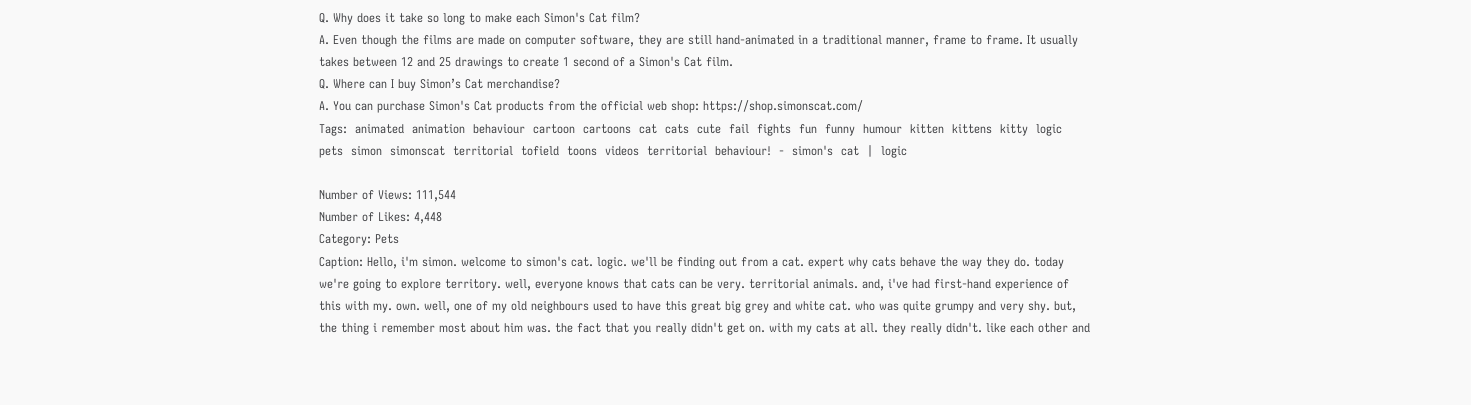Q. Why does it take so long to make each Simon's Cat film?
A. Even though the films are made on computer software, they are still hand-animated in a traditional manner, frame to frame. It usually takes between 12 and 25 drawings to create 1 second of a Simon's Cat film.
Q. Where can I buy Simon’s Cat merchandise?
A. You can purchase Simon's Cat products from the official web shop: https://shop.simonscat.com/
Tags:  animated  animation  behaviour  cartoon  cartoons  cat  cats  cute  fail  fights  fun  funny  humour  kitten  kittens  kitty  logic  pets  simon  simonscat  territorial  tofield  toons  videos  territorial  behaviour!  -  simon's  cat  |  logic

Number of Views: 111,544
Number of Likes: 4,448
Category: Pets
Caption: Hello, i'm simon. welcome to simon's cat. logic. we'll be finding out from a cat. expert why cats behave the way they do. today we're going to explore territory. well, everyone knows that cats can be very. territorial animals. and, i've had first-hand experience of this with my. own. well, one of my old neighbours used to have this great big grey and white cat. who was quite grumpy and very shy. but, the thing i remember most about him was. the fact that you really didn't get on. with my cats at all. they really didn't. like each other and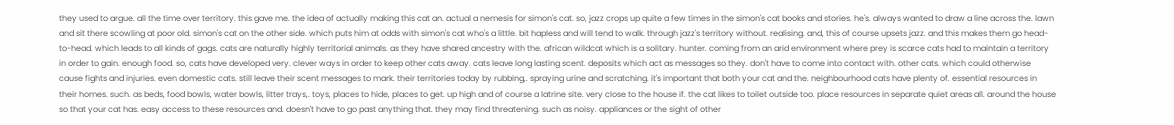they used to argue. all the time over territory. this gave me. the idea of actually making this cat an. actual a nemesis for simon's cat. so, jazz crops up quite a few times in the simon's cat books and stories. he's. always wanted to draw a line across the. lawn and sit there scowling at poor old. simon's cat on the other side. which puts him at odds with simon's cat who's a little. bit hapless and will tend to walk. through jazz's territory without. realising. and, this of course upsets jazz. and this makes them go head-to-head. which leads to all kinds of gags. cats are naturally highly territorial animals. as they have shared ancestry with the. african wildcat which is a solitary. hunter. coming from an arid environment where prey is scarce cats had to maintain a territory in order to gain. enough food. so, cats have developed very. clever ways in order to keep other cats away. cats leave long lasting scent. deposits which act as messages so they. don't have to come into contact with. other cats. which could otherwise cause fights and injuries. even domestic cats. still leave their scent messages to mark. their territories today by rubbing,. spraying urine and scratching. it's important that both your cat and the. neighbourhood cats have plenty of. essential resources in their homes. such. as beds, food bowls, water bowls, litter trays,. toys, places to hide, places to get. up high and of course a latrine site. very close to the house if. the cat likes to toilet outside too. place resources in separate quiet areas all. around the house so that your cat has. easy access to these resources and. doesn't have to go past anything that. they may find threatening. such as noisy. appliances or the sight of other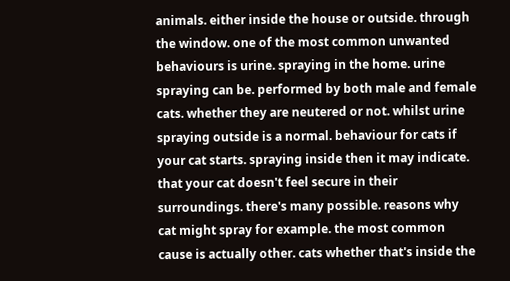animals. either inside the house or outside. through the window. one of the most common unwanted behaviours is urine. spraying in the home. urine spraying can be. performed by both male and female cats. whether they are neutered or not. whilst urine spraying outside is a normal. behaviour for cats if your cat starts. spraying inside then it may indicate. that your cat doesn't feel secure in their surroundings. there's many possible. reasons why cat might spray for example. the most common cause is actually other. cats whether that's inside the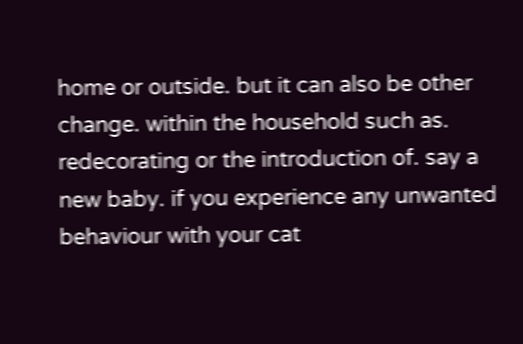home or outside. but it can also be other change. within the household such as. redecorating or the introduction of. say a new baby. if you experience any unwanted behaviour with your cat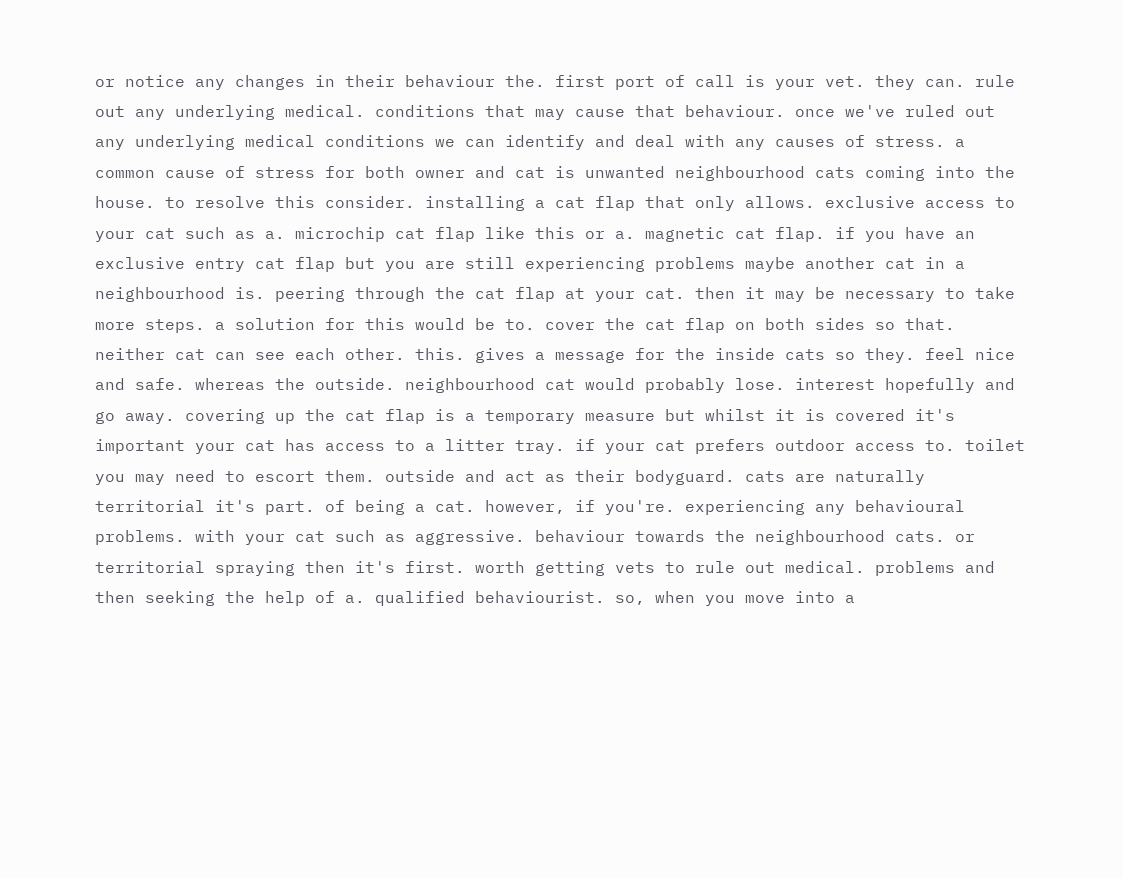or notice any changes in their behaviour the. first port of call is your vet. they can. rule out any underlying medical. conditions that may cause that behaviour. once we've ruled out any underlying medical conditions we can identify and deal with any causes of stress. a common cause of stress for both owner and cat is unwanted neighbourhood cats coming into the house. to resolve this consider. installing a cat flap that only allows. exclusive access to your cat such as a. microchip cat flap like this or a. magnetic cat flap. if you have an exclusive entry cat flap but you are still experiencing problems maybe another cat in a neighbourhood is. peering through the cat flap at your cat. then it may be necessary to take more steps. a solution for this would be to. cover the cat flap on both sides so that. neither cat can see each other. this. gives a message for the inside cats so they. feel nice and safe. whereas the outside. neighbourhood cat would probably lose. interest hopefully and go away. covering up the cat flap is a temporary measure but whilst it is covered it's important your cat has access to a litter tray. if your cat prefers outdoor access to. toilet you may need to escort them. outside and act as their bodyguard. cats are naturally territorial it's part. of being a cat. however, if you're. experiencing any behavioural problems. with your cat such as aggressive. behaviour towards the neighbourhood cats. or territorial spraying then it's first. worth getting vets to rule out medical. problems and then seeking the help of a. qualified behaviourist. so, when you move into a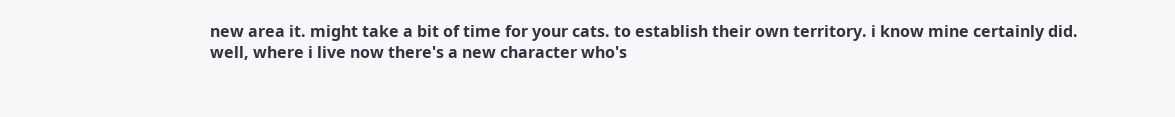new area it. might take a bit of time for your cats. to establish their own territory. i know mine certainly did. well, where i live now there's a new character who's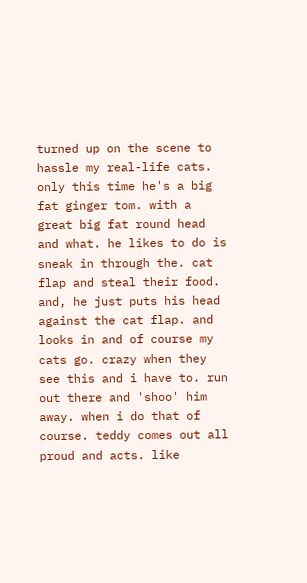turned up on the scene to hassle my real-life cats. only this time he's a big fat ginger tom. with a great big fat round head and what. he likes to do is sneak in through the. cat flap and steal their food. and, he just puts his head against the cat flap. and looks in and of course my cats go. crazy when they see this and i have to. run out there and 'shoo' him away. when i do that of course. teddy comes out all proud and acts. like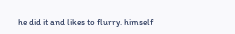he did it and likes to flurry. himself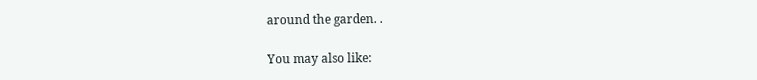around the garden. .

You may also like: